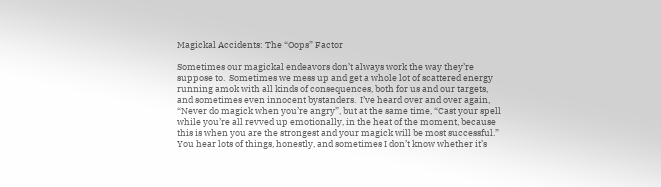Magickal Accidents: The “Oops” Factor

Sometimes our magickal endeavors don’t always work the way they’re suppose to.  Sometimes we mess up and get a whole lot of scattered energy running amok with all kinds of consequences, both for us and our targets, and sometimes even innocent bystanders.  I’ve heard over and over again, “Never do magick when you’re angry”, but at the same time, “Cast your spell while you’re all revved up emotionally, in the heat of the moment, because this is when you are the strongest and your magick will be most successful.”  You hear lots of things, honestly, and sometimes I don’t know whether it’s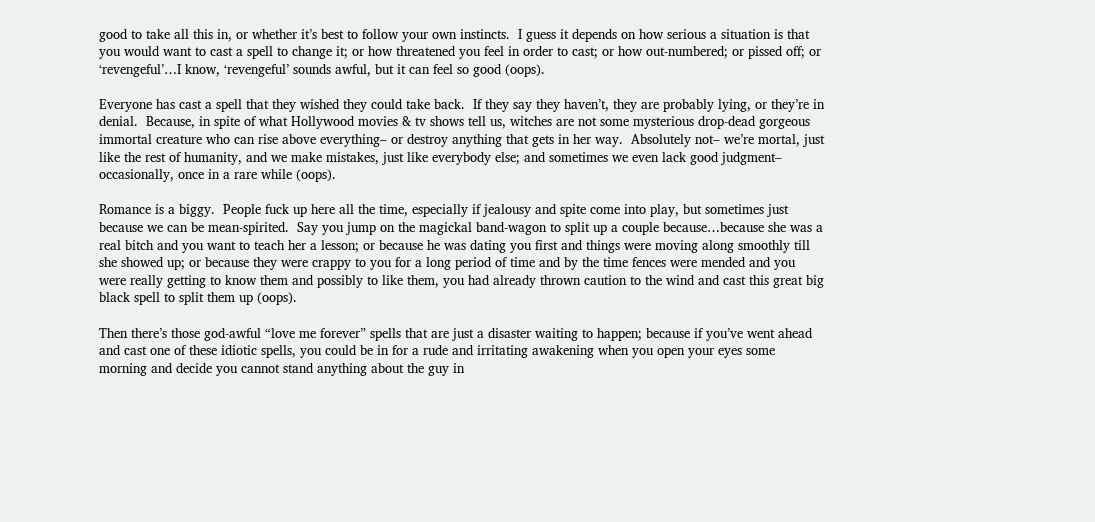good to take all this in, or whether it’s best to follow your own instincts.  I guess it depends on how serious a situation is that you would want to cast a spell to change it; or how threatened you feel in order to cast; or how out-numbered; or pissed off; or ‘revengeful’…I know, ‘revengeful’ sounds awful, but it can feel so good (oops).

Everyone has cast a spell that they wished they could take back.  If they say they haven’t, they are probably lying, or they’re in denial.  Because, in spite of what Hollywood movies & tv shows tell us, witches are not some mysterious drop-dead gorgeous immortal creature who can rise above everything– or destroy anything that gets in her way.  Absolutely not– we’re mortal, just like the rest of humanity, and we make mistakes, just like everybody else; and sometimes we even lack good judgment– occasionally, once in a rare while (oops).

Romance is a biggy.  People fuck up here all the time, especially if jealousy and spite come into play, but sometimes just because we can be mean-spirited.  Say you jump on the magickal band-wagon to split up a couple because…because she was a real bitch and you want to teach her a lesson; or because he was dating you first and things were moving along smoothly till she showed up; or because they were crappy to you for a long period of time and by the time fences were mended and you were really getting to know them and possibly to like them, you had already thrown caution to the wind and cast this great big black spell to split them up (oops).

Then there’s those god-awful “love me forever” spells that are just a disaster waiting to happen; because if you’ve went ahead and cast one of these idiotic spells, you could be in for a rude and irritating awakening when you open your eyes some morning and decide you cannot stand anything about the guy in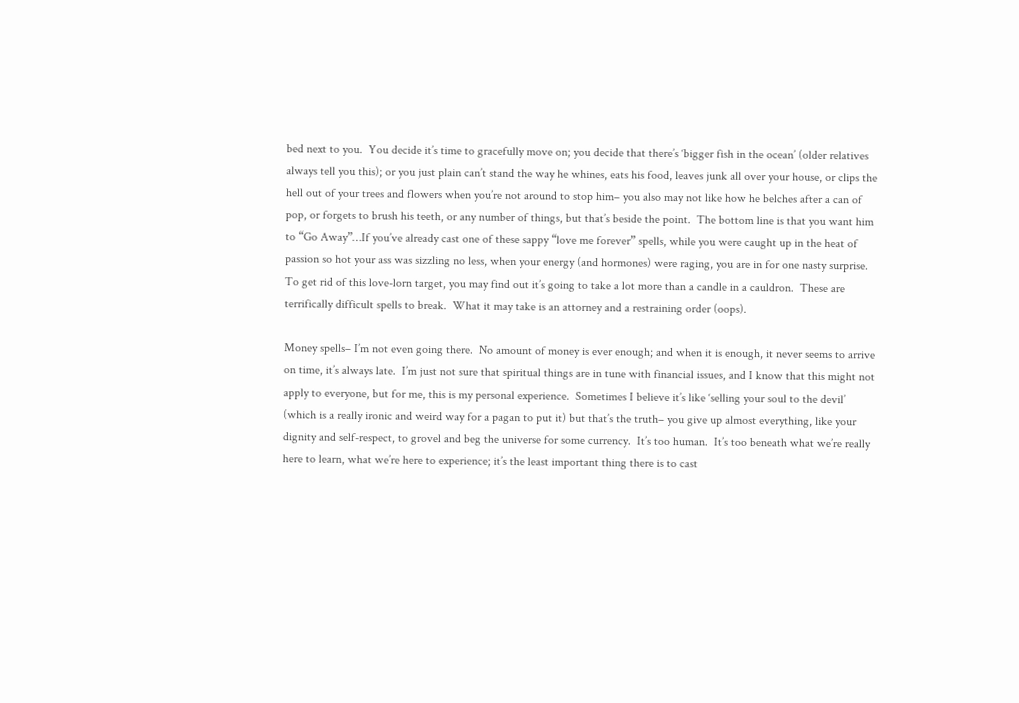bed next to you.  You decide it’s time to gracefully move on; you decide that there’s ‘bigger fish in the ocean’ (older relatives always tell you this); or you just plain can’t stand the way he whines, eats his food, leaves junk all over your house, or clips the hell out of your trees and flowers when you’re not around to stop him– you also may not like how he belches after a can of pop, or forgets to brush his teeth, or any number of things, but that’s beside the point.  The bottom line is that you want him to “Go Away”…If you’ve already cast one of these sappy “love me forever” spells, while you were caught up in the heat of passion so hot your ass was sizzling no less, when your energy (and hormones) were raging, you are in for one nasty surprise.  To get rid of this love-lorn target, you may find out it’s going to take a lot more than a candle in a cauldron.  These are terrifically difficult spells to break.  What it may take is an attorney and a restraining order (oops).

Money spells– I’m not even going there.  No amount of money is ever enough; and when it is enough, it never seems to arrive on time, it’s always late.  I’m just not sure that spiritual things are in tune with financial issues, and I know that this might not apply to everyone, but for me, this is my personal experience.  Sometimes I believe it’s like ‘selling your soul to the devil’ (which is a really ironic and weird way for a pagan to put it) but that’s the truth– you give up almost everything, like your dignity and self-respect, to grovel and beg the universe for some currency.  It’s too human.  It’s too beneath what we’re really here to learn, what we’re here to experience; it’s the least important thing there is to cast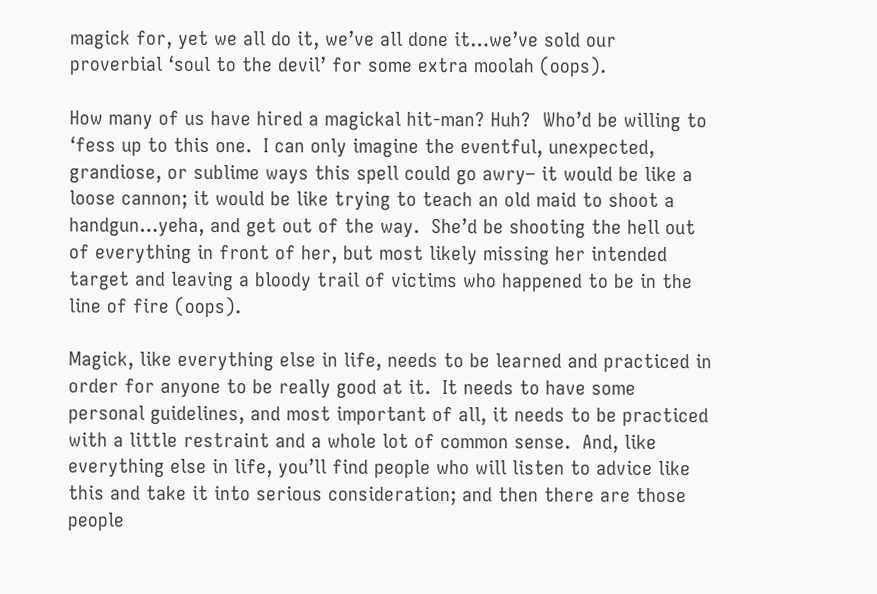magick for, yet we all do it, we’ve all done it…we’ve sold our proverbial ‘soul to the devil’ for some extra moolah (oops).

How many of us have hired a magickal hit-man? Huh?  Who’d be willing to ‘fess up to this one.  I can only imagine the eventful, unexpected, grandiose, or sublime ways this spell could go awry– it would be like a loose cannon; it would be like trying to teach an old maid to shoot a handgun…yeha, and get out of the way.  She’d be shooting the hell out of everything in front of her, but most likely missing her intended target and leaving a bloody trail of victims who happened to be in the line of fire (oops).

Magick, like everything else in life, needs to be learned and practiced in order for anyone to be really good at it.  It needs to have some personal guidelines, and most important of all, it needs to be practiced with a little restraint and a whole lot of common sense.  And, like everything else in life, you’ll find people who will listen to advice like this and take it into serious consideration; and then there are those people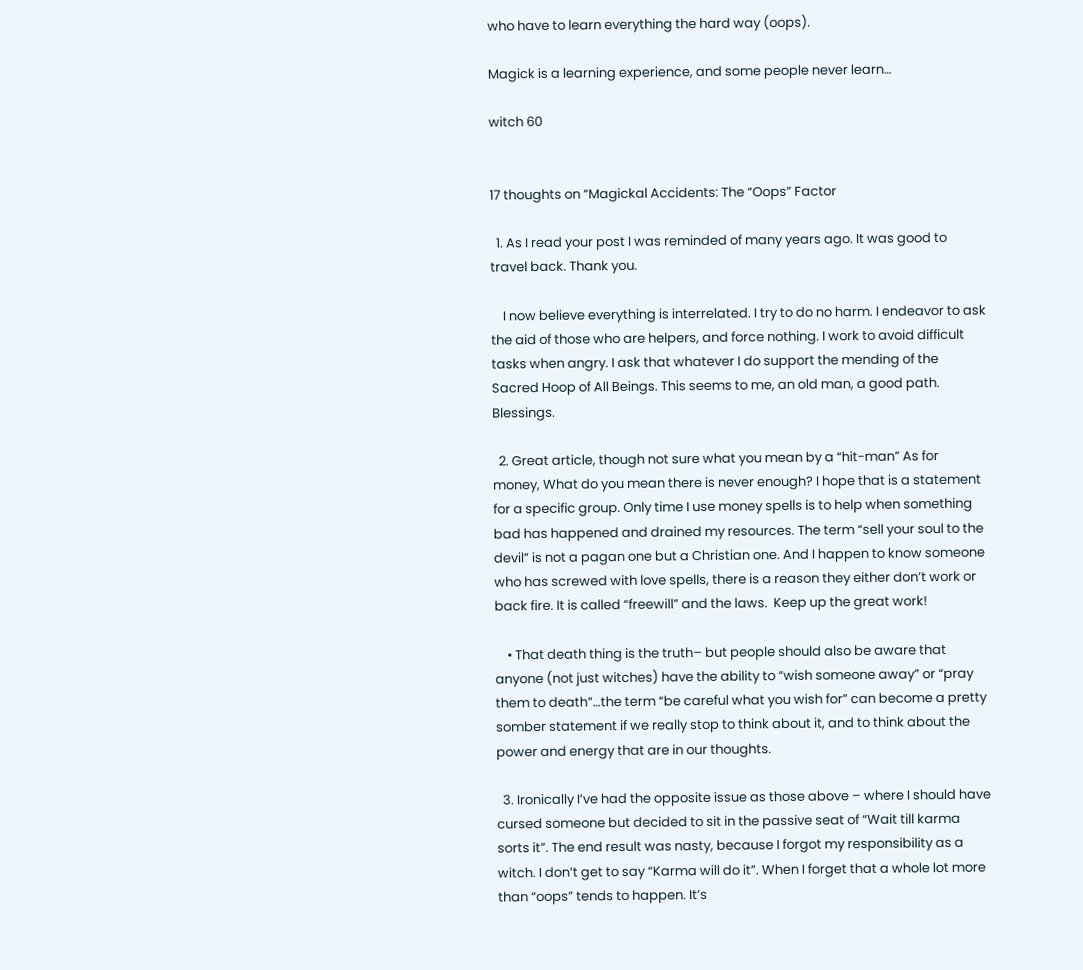who have to learn everything the hard way (oops).

Magick is a learning experience, and some people never learn…

witch 60


17 thoughts on “Magickal Accidents: The “Oops” Factor

  1. As I read your post I was reminded of many years ago. It was good to travel back. Thank you.

    I now believe everything is interrelated. I try to do no harm. I endeavor to ask the aid of those who are helpers, and force nothing. I work to avoid difficult tasks when angry. I ask that whatever I do support the mending of the Sacred Hoop of All Beings. This seems to me, an old man, a good path. Blessings.

  2. Great article, though not sure what you mean by a “hit-man” As for money, What do you mean there is never enough? I hope that is a statement for a specific group. Only time I use money spells is to help when something bad has happened and drained my resources. The term “sell your soul to the devil” is not a pagan one but a Christian one. And I happen to know someone who has screwed with love spells, there is a reason they either don’t work or back fire. It is called “freewill” and the laws.  Keep up the great work!

    • That death thing is the truth– but people should also be aware that anyone (not just witches) have the ability to “wish someone away” or “pray them to death”…the term “be careful what you wish for” can become a pretty somber statement if we really stop to think about it, and to think about the power and energy that are in our thoughts.

  3. Ironically I’ve had the opposite issue as those above – where I should have cursed someone but decided to sit in the passive seat of “Wait till karma sorts it”. The end result was nasty, because I forgot my responsibility as a witch. I don’t get to say “Karma will do it”. When I forget that a whole lot more than “oops” tends to happen. It’s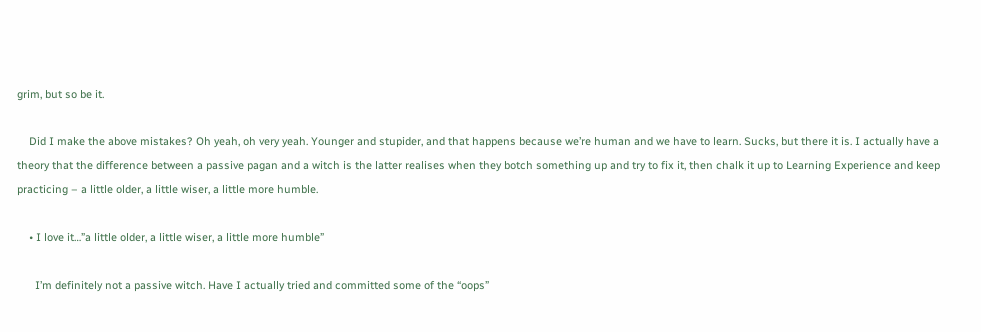grim, but so be it.

    Did I make the above mistakes? Oh yeah, oh very yeah. Younger and stupider, and that happens because we’re human and we have to learn. Sucks, but there it is. I actually have a theory that the difference between a passive pagan and a witch is the latter realises when they botch something up and try to fix it, then chalk it up to Learning Experience and keep practicing – a little older, a little wiser, a little more humble.

    • I love it…”a little older, a little wiser, a little more humble”

      I’m definitely not a passive witch. Have I actually tried and committed some of the “oops”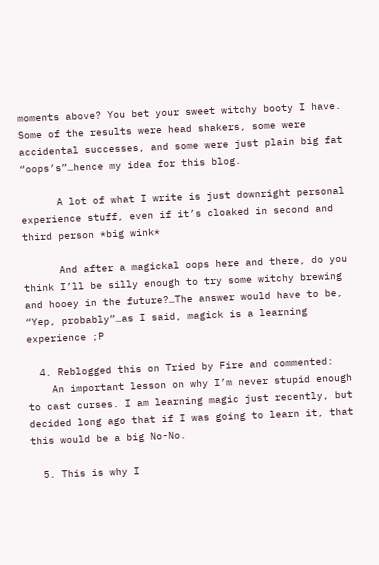moments above? You bet your sweet witchy booty I have. Some of the results were head shakers, some were accidental successes, and some were just plain big fat “oops’s”…hence my idea for this blog.

      A lot of what I write is just downright personal experience stuff, even if it’s cloaked in second and third person *big wink*

      And after a magickal oops here and there, do you think I’ll be silly enough to try some witchy brewing and hooey in the future?…The answer would have to be, “Yep, probably”…as I said, magick is a learning experience ;P

  4. Reblogged this on Tried by Fire and commented:
    An important lesson on why I’m never stupid enough to cast curses. I am learning magic just recently, but decided long ago that if I was going to learn it, that this would be a big No-No.

  5. This is why I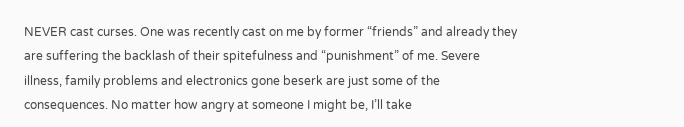NEVER cast curses. One was recently cast on me by former “friends” and already they are suffering the backlash of their spitefulness and “punishment” of me. Severe illness, family problems and electronics gone beserk are just some of the consequences. No matter how angry at someone I might be, I’ll take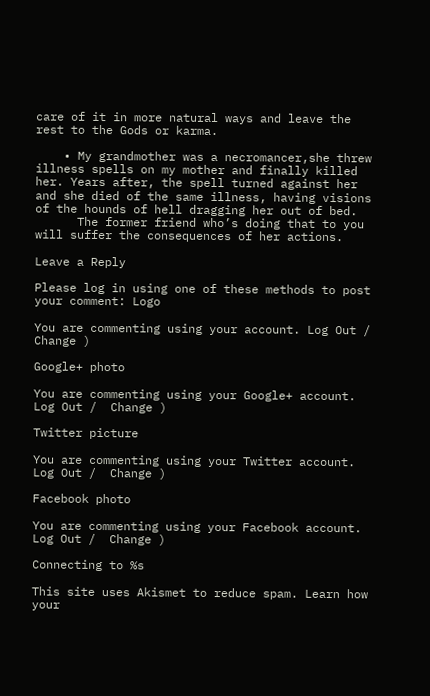care of it in more natural ways and leave the rest to the Gods or karma.

    • My grandmother was a necromancer,she threw illness spells on my mother and finally killed her. Years after, the spell turned against her and she died of the same illness, having visions of the hounds of hell dragging her out of bed.
      The former friend who’s doing that to you will suffer the consequences of her actions.

Leave a Reply

Please log in using one of these methods to post your comment: Logo

You are commenting using your account. Log Out /  Change )

Google+ photo

You are commenting using your Google+ account. Log Out /  Change )

Twitter picture

You are commenting using your Twitter account. Log Out /  Change )

Facebook photo

You are commenting using your Facebook account. Log Out /  Change )

Connecting to %s

This site uses Akismet to reduce spam. Learn how your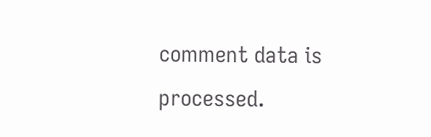comment data is processed.